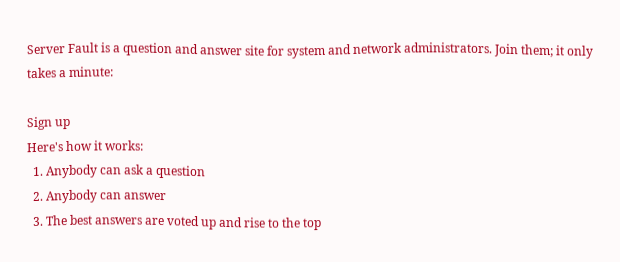Server Fault is a question and answer site for system and network administrators. Join them; it only takes a minute:

Sign up
Here's how it works:
  1. Anybody can ask a question
  2. Anybody can answer
  3. The best answers are voted up and rise to the top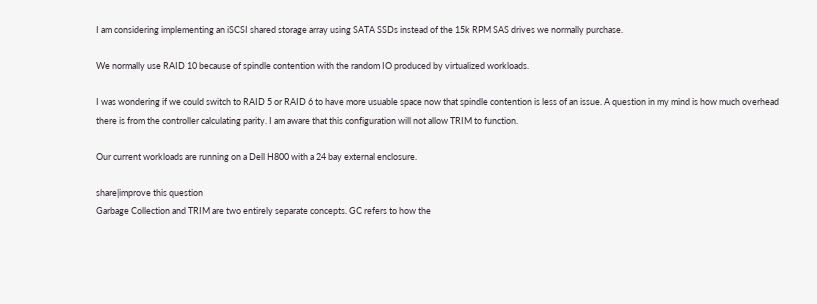I am considering implementing an iSCSI shared storage array using SATA SSDs instead of the 15k RPM SAS drives we normally purchase.

We normally use RAID 10 because of spindle contention with the random IO produced by virtualized workloads.

I was wondering if we could switch to RAID 5 or RAID 6 to have more usuable space now that spindle contention is less of an issue. A question in my mind is how much overhead there is from the controller calculating parity. I am aware that this configuration will not allow TRIM to function.

Our current workloads are running on a Dell H800 with a 24 bay external enclosure.

share|improve this question
Garbage Collection and TRIM are two entirely separate concepts. GC refers to how the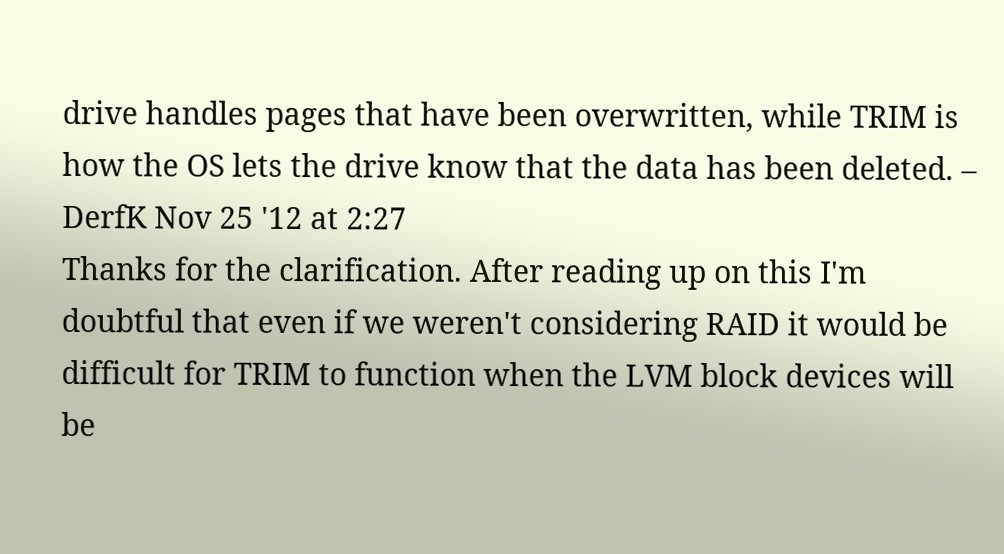drive handles pages that have been overwritten, while TRIM is how the OS lets the drive know that the data has been deleted. – DerfK Nov 25 '12 at 2:27
Thanks for the clarification. After reading up on this I'm doubtful that even if we weren't considering RAID it would be difficult for TRIM to function when the LVM block devices will be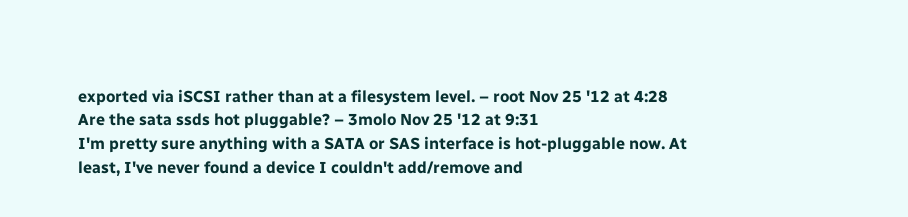exported via iSCSI rather than at a filesystem level. – root Nov 25 '12 at 4:28
Are the sata ssds hot pluggable? – 3molo Nov 25 '12 at 9:31
I'm pretty sure anything with a SATA or SAS interface is hot-pluggable now. At least, I've never found a device I couldn't add/remove and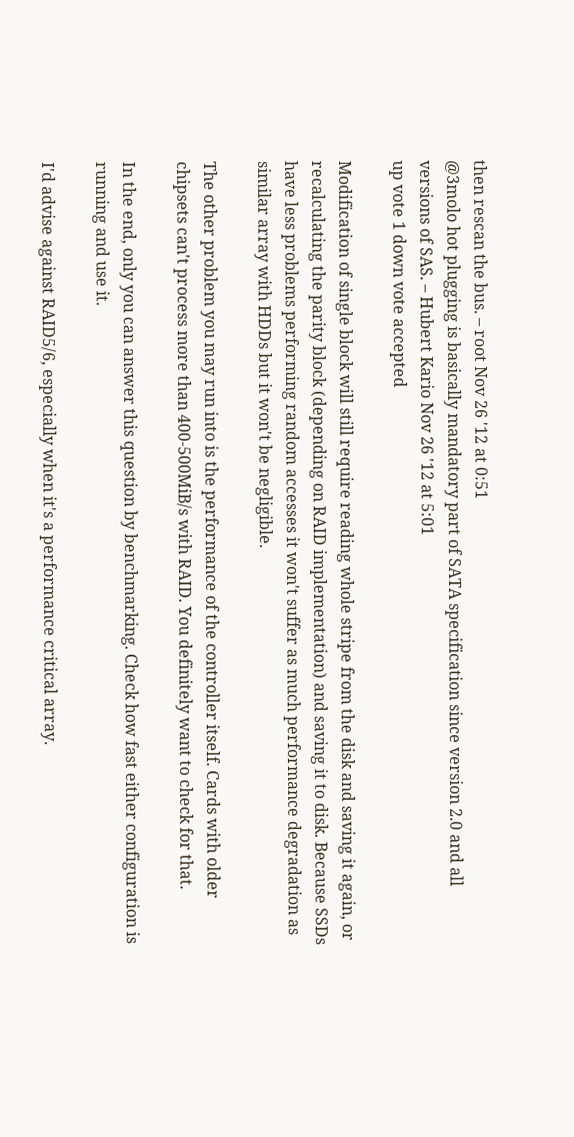then rescan the bus. – root Nov 26 '12 at 0:51
@3molo hot plugging is basically mandatory part of SATA specification since version 2.0 and all versions of SAS. – Hubert Kario Nov 26 '12 at 5:01
up vote 1 down vote accepted

Modification of single block will still require reading whole stripe from the disk and saving it again, or recalculating the parity block (depending on RAID implementation) and saving it to disk. Because SSDs have less problems performing random accesses it won't suffer as much performance degradation as similar array with HDDs but it won't be negligible.

The other problem you may run into is the performance of the controller itself. Cards with older chipsets can't process more than 400-500MiB/s with RAID. You definitely want to check for that.

In the end, only you can answer this question by benchmarking. Check how fast either configuration is running and use it.

I'd advise against RAID5/6, especially when it's a performance critical array.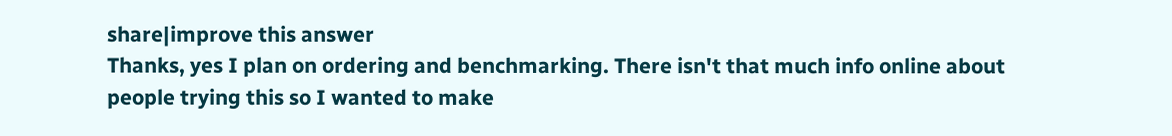share|improve this answer
Thanks, yes I plan on ordering and benchmarking. There isn't that much info online about people trying this so I wanted to make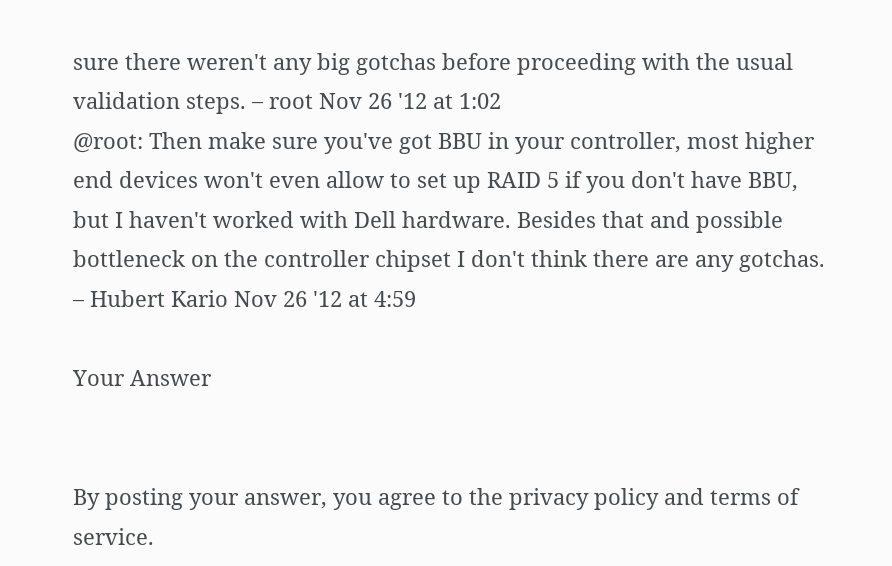sure there weren't any big gotchas before proceeding with the usual validation steps. – root Nov 26 '12 at 1:02
@root: Then make sure you've got BBU in your controller, most higher end devices won't even allow to set up RAID 5 if you don't have BBU, but I haven't worked with Dell hardware. Besides that and possible bottleneck on the controller chipset I don't think there are any gotchas. – Hubert Kario Nov 26 '12 at 4:59

Your Answer


By posting your answer, you agree to the privacy policy and terms of service.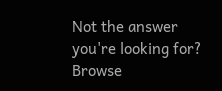Not the answer you're looking for? Browse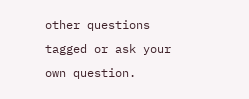other questions tagged or ask your own question.